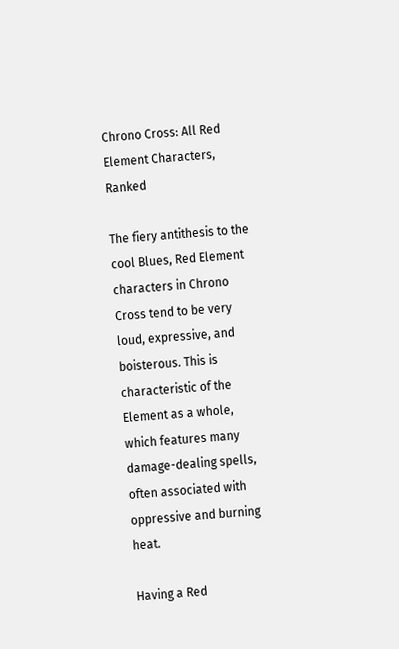Chrono Cross: All Red Element Characters, Ranked

The fiery antithesis to the cool Blues, Red Element characters in Chrono Cross tend to be very loud, expressive, and boisterous. This is characteristic of the Element as a whole, which features many damage-dealing spells, often associated with oppressive and burning heat.

Having a Red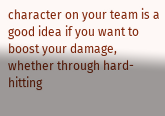character on your team is a good idea if you want to boost your damage, whether through hard-hitting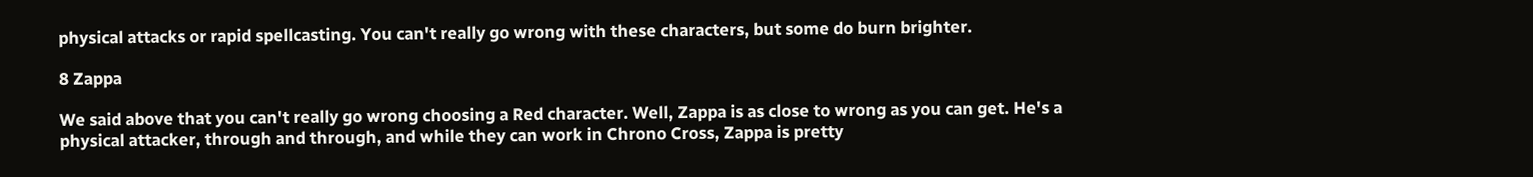physical attacks or rapid spellcasting. You can't really go wrong with these characters, but some do burn brighter.

8 Zappa

We said above that you can't really go wrong choosing a Red character. Well, Zappa is as close to wrong as you can get. He's a physical attacker, through and through, and while they can work in Chrono Cross, Zappa is pretty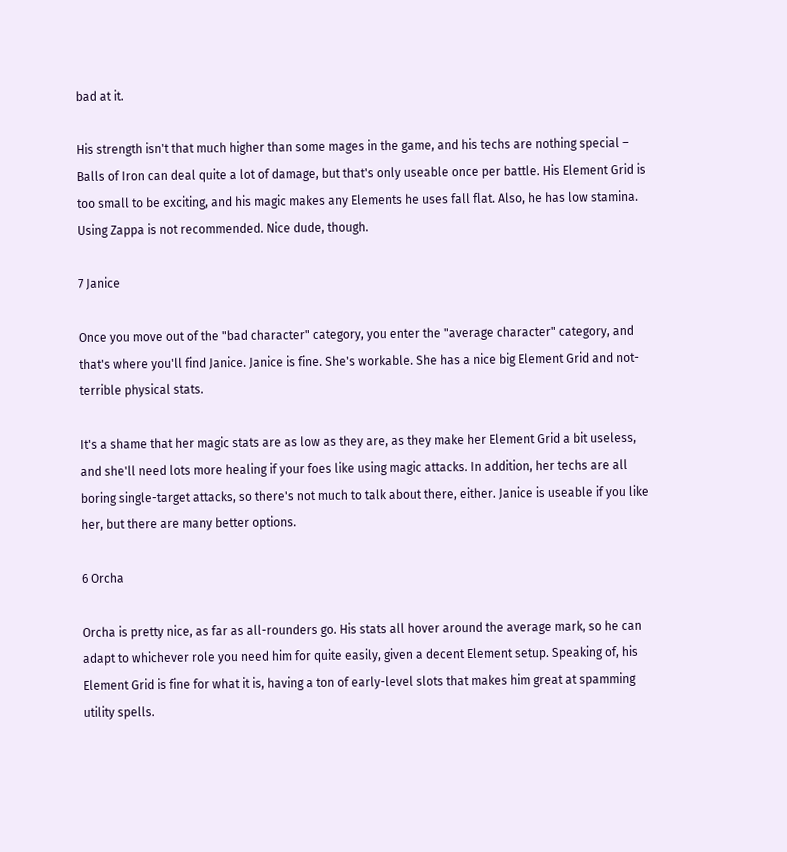bad at it.

His strength isn't that much higher than some mages in the game, and his techs are nothing special – Balls of Iron can deal quite a lot of damage, but that's only useable once per battle. His Element Grid is too small to be exciting, and his magic makes any Elements he uses fall flat. Also, he has low stamina. Using Zappa is not recommended. Nice dude, though.

7 Janice

Once you move out of the "bad character" category, you enter the "average character" category, and that's where you'll find Janice. Janice is fine. She's workable. She has a nice big Element Grid and not-terrible physical stats.

It's a shame that her magic stats are as low as they are, as they make her Element Grid a bit useless, and she'll need lots more healing if your foes like using magic attacks. In addition, her techs are all boring single-target attacks, so there's not much to talk about there, either. Janice is useable if you like her, but there are many better options.

6 Orcha

Orcha is pretty nice, as far as all-rounders go. His stats all hover around the average mark, so he can adapt to whichever role you need him for quite easily, given a decent Element setup. Speaking of, his Element Grid is fine for what it is, having a ton of early-level slots that makes him great at spamming utility spells.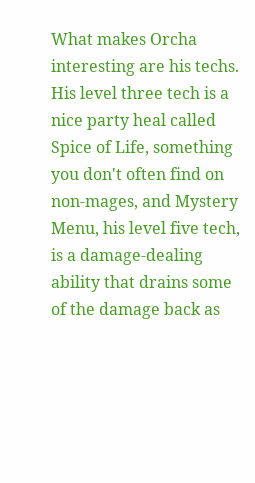What makes Orcha interesting are his techs. His level three tech is a nice party heal called Spice of Life, something you don't often find on non-mages, and Mystery Menu, his level five tech, is a damage-dealing ability that drains some of the damage back as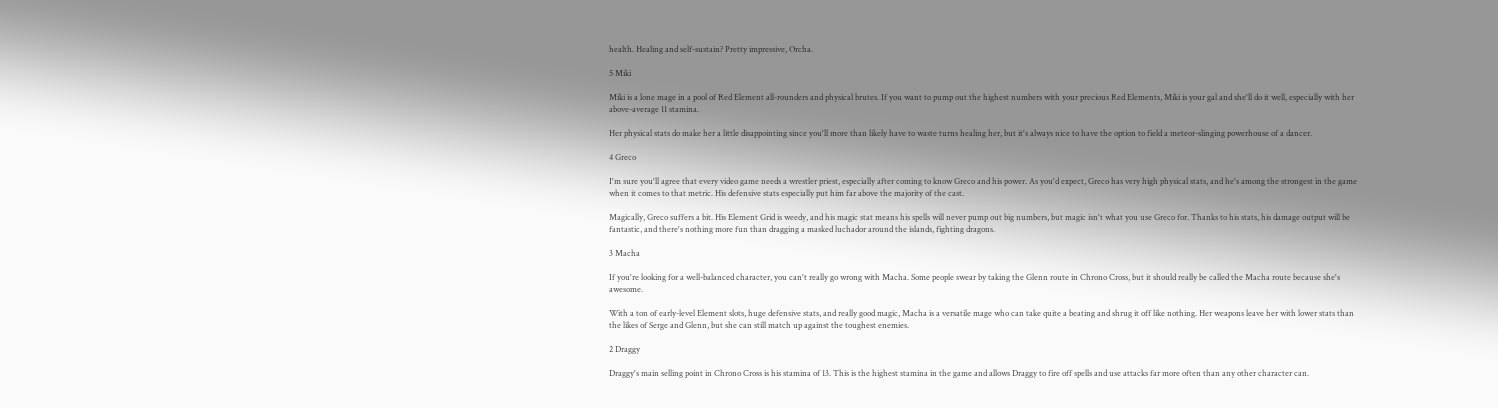health. Healing and self-sustain? Pretty impressive, Orcha.

5 Miki

Miki is a lone mage in a pool of Red Element all-rounders and physical brutes. If you want to pump out the highest numbers with your precious Red Elements, Miki is your gal and she'll do it well, especially with her above-average 11 stamina.

Her physical stats do make her a little disappointing since you'll more than likely have to waste turns healing her, but it's always nice to have the option to field a meteor-slinging powerhouse of a dancer.

4 Greco

I'm sure you'll agree that every video game needs a wrestler priest, especially after coming to know Greco and his power. As you'd expect, Greco has very high physical stats, and he's among the strongest in the game when it comes to that metric. His defensive stats especially put him far above the majority of the cast.

Magically, Greco suffers a bit. His Element Grid is weedy, and his magic stat means his spells will never pump out big numbers, but magic isn't what you use Greco for. Thanks to his stats, his damage output will be fantastic, and there's nothing more fun than dragging a masked luchador around the islands, fighting dragons.

3 Macha

If you're looking for a well-balanced character, you can't really go wrong with Macha. Some people swear by taking the Glenn route in Chrono Cross, but it should really be called the Macha route because she's awesome.

With a ton of early-level Element slots, huge defensive stats, and really good magic, Macha is a versatile mage who can take quite a beating and shrug it off like nothing. Her weapons leave her with lower stats than the likes of Serge and Glenn, but she can still match up against the toughest enemies.

2 Draggy

Draggy's main selling point in Chrono Cross is his stamina of 13. This is the highest stamina in the game and allows Draggy to fire off spells and use attacks far more often than any other character can.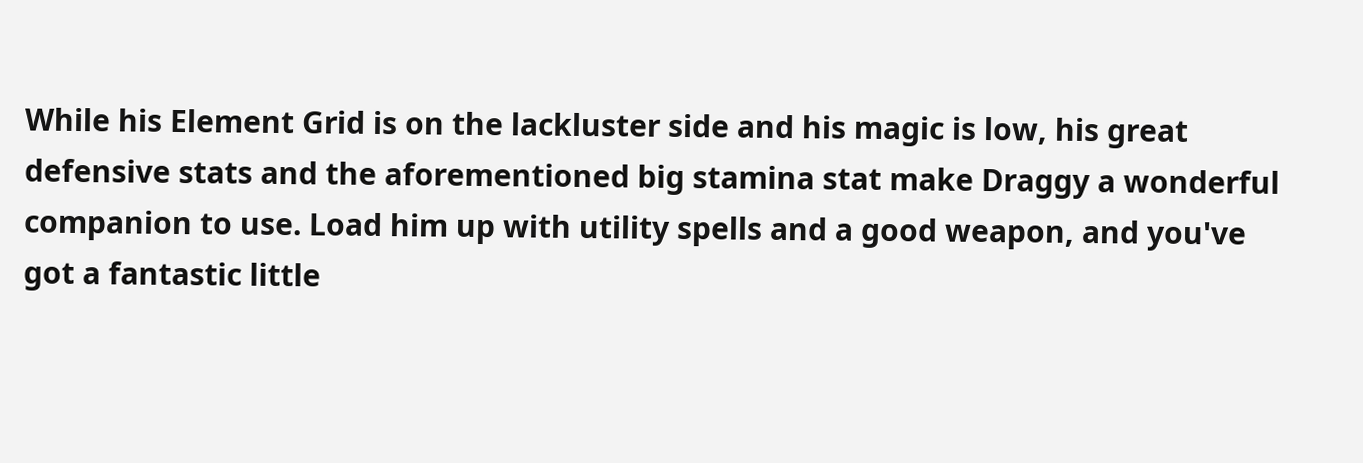While his Element Grid is on the lackluster side and his magic is low, his great defensive stats and the aforementioned big stamina stat make Draggy a wonderful companion to use. Load him up with utility spells and a good weapon, and you've got a fantastic little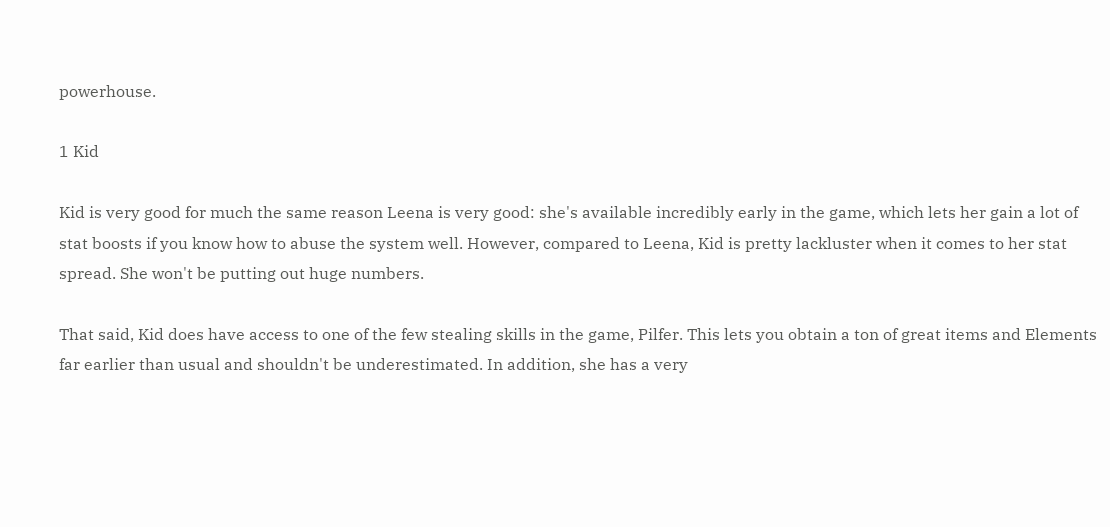powerhouse.

1 Kid

Kid is very good for much the same reason Leena is very good: she's available incredibly early in the game, which lets her gain a lot of stat boosts if you know how to abuse the system well. However, compared to Leena, Kid is pretty lackluster when it comes to her stat spread. She won't be putting out huge numbers.

That said, Kid does have access to one of the few stealing skills in the game, Pilfer. This lets you obtain a ton of great items and Elements far earlier than usual and shouldn't be underestimated. In addition, she has a very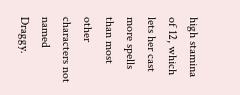high stamina of 12, which lets her cast more spells than most other characters not named Draggy.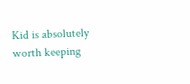Kid is absolutely worth keeping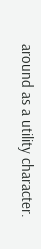around as a utility character.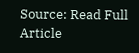Source: Read Full Article